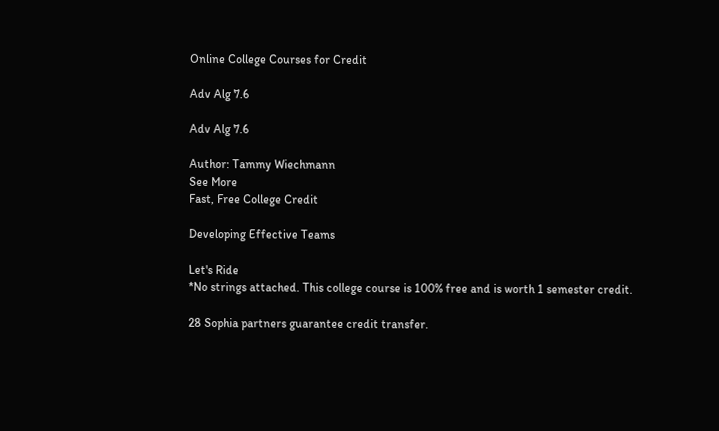Online College Courses for Credit

Adv Alg 7.6

Adv Alg 7.6

Author: Tammy Wiechmann
See More
Fast, Free College Credit

Developing Effective Teams

Let's Ride
*No strings attached. This college course is 100% free and is worth 1 semester credit.

28 Sophia partners guarantee credit transfer.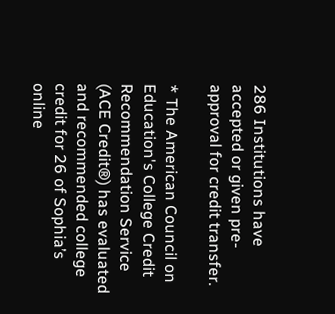286 Institutions have accepted or given pre-approval for credit transfer.

* The American Council on Education's College Credit Recommendation Service (ACE Credit®) has evaluated and recommended college credit for 26 of Sophia’s online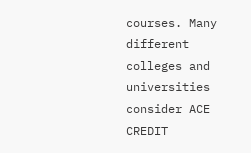courses. Many different colleges and universities consider ACE CREDIT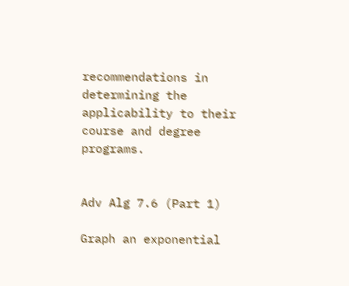recommendations in determining the applicability to their course and degree programs.


Adv Alg 7.6 (Part 1)

Graph an exponential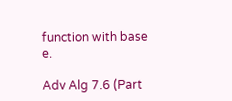function with base e.

Adv Alg 7.6 (Part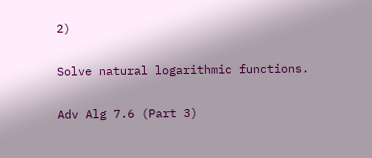2)

Solve natural logarithmic functions.

Adv Alg 7.6 (Part 3)